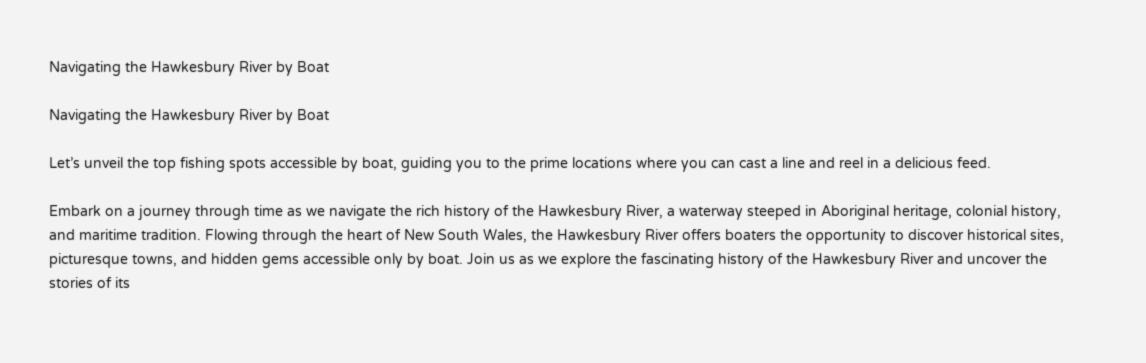Navigating the Hawkesbury River by Boat

Navigating the Hawkesbury River by Boat

Let’s unveil the top fishing spots accessible by boat, guiding you to the prime locations where you can cast a line and reel in a delicious feed.

Embark on a journey through time as we navigate the rich history of the Hawkesbury River, a waterway steeped in Aboriginal heritage, colonial history, and maritime tradition. Flowing through the heart of New South Wales, the Hawkesbury River offers boaters the opportunity to discover historical sites, picturesque towns, and hidden gems accessible only by boat. Join us as we explore the fascinating history of the Hawkesbury River and uncover the stories of its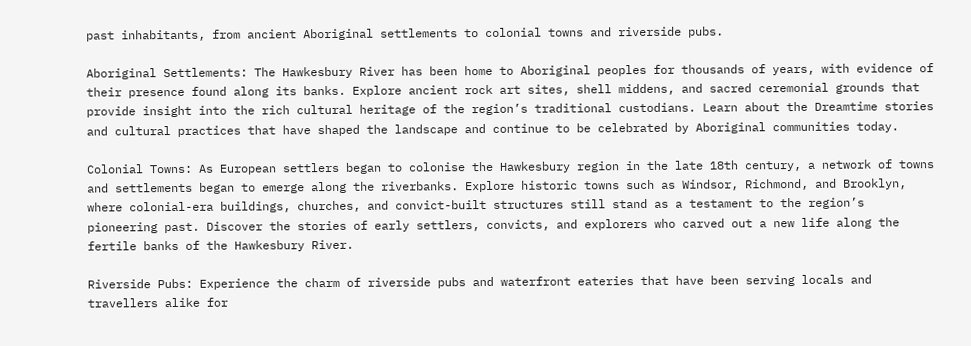past inhabitants, from ancient Aboriginal settlements to colonial towns and riverside pubs.

Aboriginal Settlements: The Hawkesbury River has been home to Aboriginal peoples for thousands of years, with evidence of their presence found along its banks. Explore ancient rock art sites, shell middens, and sacred ceremonial grounds that provide insight into the rich cultural heritage of the region’s traditional custodians. Learn about the Dreamtime stories and cultural practices that have shaped the landscape and continue to be celebrated by Aboriginal communities today.

Colonial Towns: As European settlers began to colonise the Hawkesbury region in the late 18th century, a network of towns and settlements began to emerge along the riverbanks. Explore historic towns such as Windsor, Richmond, and Brooklyn, where colonial-era buildings, churches, and convict-built structures still stand as a testament to the region’s pioneering past. Discover the stories of early settlers, convicts, and explorers who carved out a new life along the fertile banks of the Hawkesbury River.

Riverside Pubs: Experience the charm of riverside pubs and waterfront eateries that have been serving locals and travellers alike for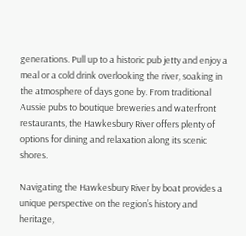generations. Pull up to a historic pub jetty and enjoy a meal or a cold drink overlooking the river, soaking in the atmosphere of days gone by. From traditional Aussie pubs to boutique breweries and waterfront restaurants, the Hawkesbury River offers plenty of options for dining and relaxation along its scenic shores.

Navigating the Hawkesbury River by boat provides a unique perspective on the region’s history and heritage,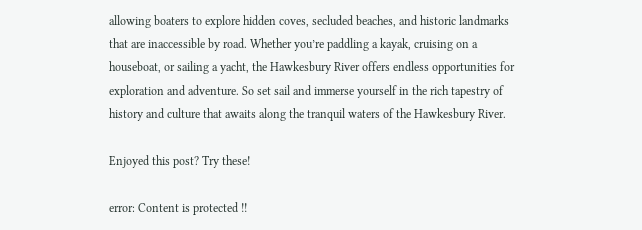allowing boaters to explore hidden coves, secluded beaches, and historic landmarks that are inaccessible by road. Whether you’re paddling a kayak, cruising on a houseboat, or sailing a yacht, the Hawkesbury River offers endless opportunities for exploration and adventure. So set sail and immerse yourself in the rich tapestry of history and culture that awaits along the tranquil waters of the Hawkesbury River.

Enjoyed this post? Try these!

error: Content is protected !!